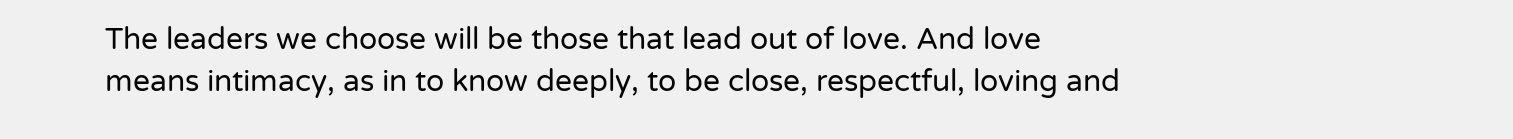The leaders we choose will be those that lead out of love. And love means intimacy, as in to know deeply, to be close, respectful, loving and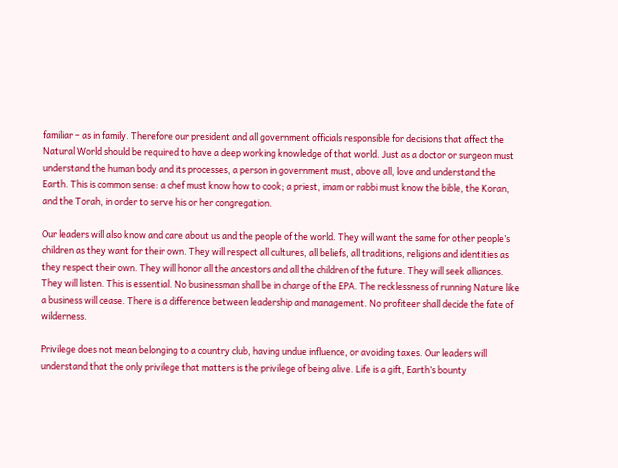familiar – as in family. Therefore our president and all government officials responsible for decisions that affect the Natural World should be required to have a deep working knowledge of that world. Just as a doctor or surgeon must understand the human body and its processes, a person in government must, above all, love and understand the Earth. This is common sense: a chef must know how to cook; a priest, imam or rabbi must know the bible, the Koran, and the Torah, in order to serve his or her congregation.

Our leaders will also know and care about us and the people of the world. They will want the same for other people’s children as they want for their own. They will respect all cultures, all beliefs, all traditions, religions and identities as they respect their own. They will honor all the ancestors and all the children of the future. They will seek alliances. They will listen. This is essential. No businessman shall be in charge of the EPA. The recklessness of running Nature like a business will cease. There is a difference between leadership and management. No profiteer shall decide the fate of wilderness.

Privilege does not mean belonging to a country club, having undue influence, or avoiding taxes. Our leaders will understand that the only privilege that matters is the privilege of being alive. Life is a gift, Earth’s bounty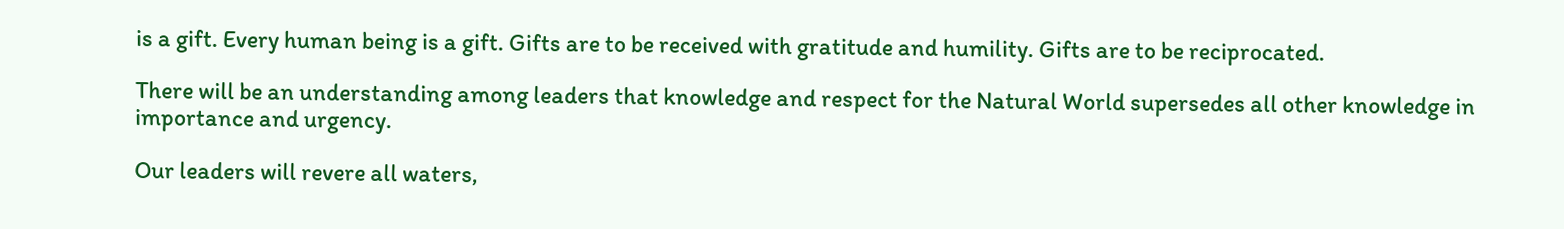is a gift. Every human being is a gift. Gifts are to be received with gratitude and humility. Gifts are to be reciprocated.

There will be an understanding among leaders that knowledge and respect for the Natural World supersedes all other knowledge in importance and urgency.

Our leaders will revere all waters,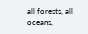all forests, all oceans,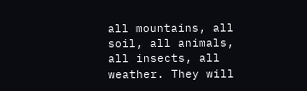all mountains, all soil, all animals, all insects, all weather. They will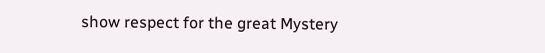show respect for the great Mystery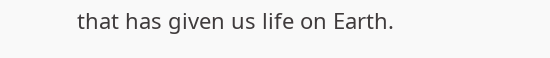that has given us life on Earth.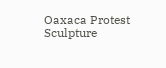Oaxaca Protest Sculpture